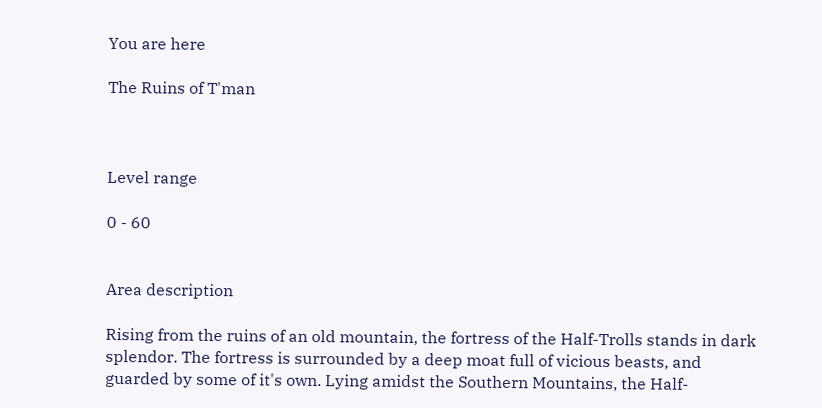You are here

The Ruins of T'man



Level range

0 - 60


Area description

Rising from the ruins of an old mountain, the fortress of the Half-Trolls stands in dark splendor. The fortress is surrounded by a deep moat full of vicious beasts, and guarded by some of it's own. Lying amidst the Southern Mountains, the Half-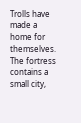Trolls have made a home for themselves. The fortress contains a small city,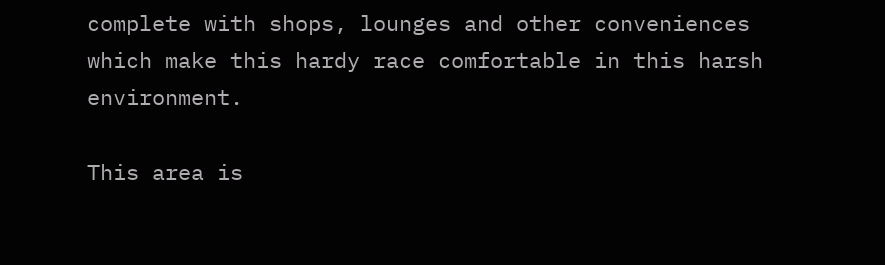complete with shops, lounges and other conveniences which make this hardy race comfortable in this harsh environment.

This area is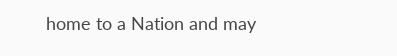home to a Nation and may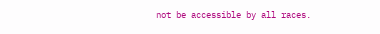not be accessible by all races.